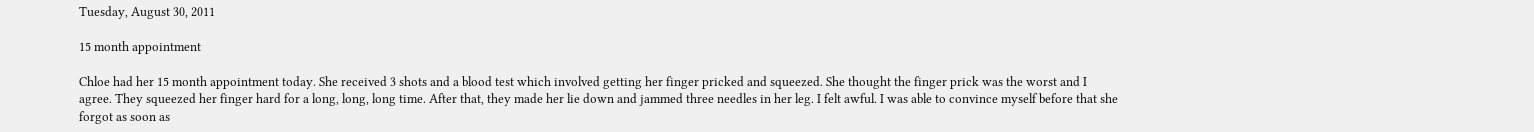Tuesday, August 30, 2011

15 month appointment

Chloe had her 15 month appointment today. She received 3 shots and a blood test which involved getting her finger pricked and squeezed. She thought the finger prick was the worst and I agree. They squeezed her finger hard for a long, long, long time. After that, they made her lie down and jammed three needles in her leg. I felt awful. I was able to convince myself before that she forgot as soon as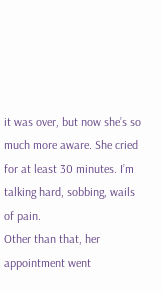it was over, but now she’s so much more aware. She cried for at least 30 minutes. I’m talking hard, sobbing, wails of pain.
Other than that, her appointment went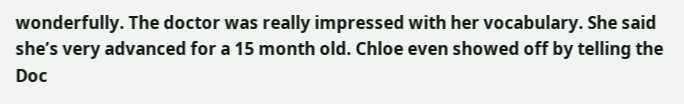wonderfully. The doctor was really impressed with her vocabulary. She said she’s very advanced for a 15 month old. Chloe even showed off by telling the Doc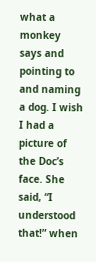what a monkey says and pointing to and naming a dog. I wish I had a picture of the Doc’s face. She said, “I understood that!” when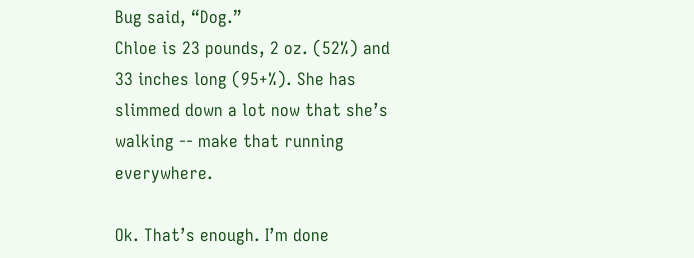Bug said, “Dog.”
Chloe is 23 pounds, 2 oz. (52%) and 33 inches long (95+%). She has slimmed down a lot now that she’s walking -- make that running everywhere.

Ok. That’s enough. I’m done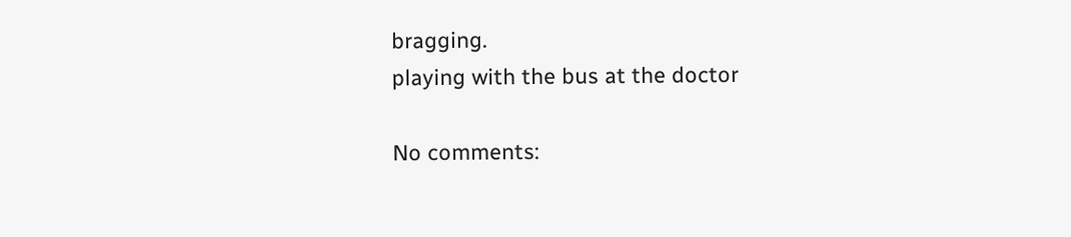bragging.
playing with the bus at the doctor

No comments: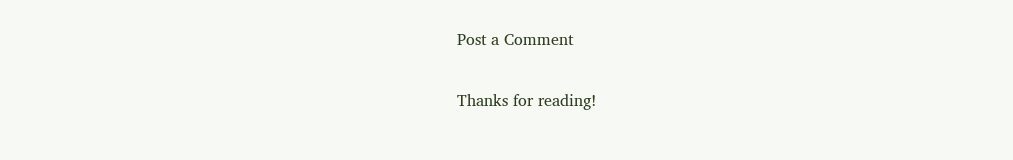Post a Comment

Thanks for reading!